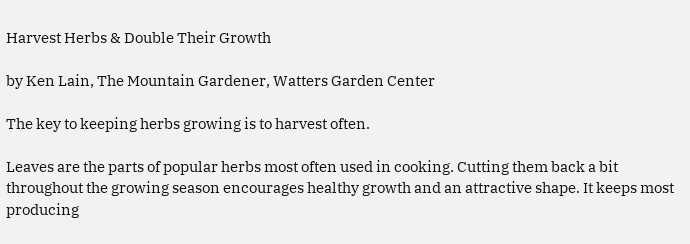Harvest Herbs & Double Their Growth

by Ken Lain, The Mountain Gardener, Watters Garden Center

The key to keeping herbs growing is to harvest often.

Leaves are the parts of popular herbs most often used in cooking. Cutting them back a bit throughout the growing season encourages healthy growth and an attractive shape. It keeps most producing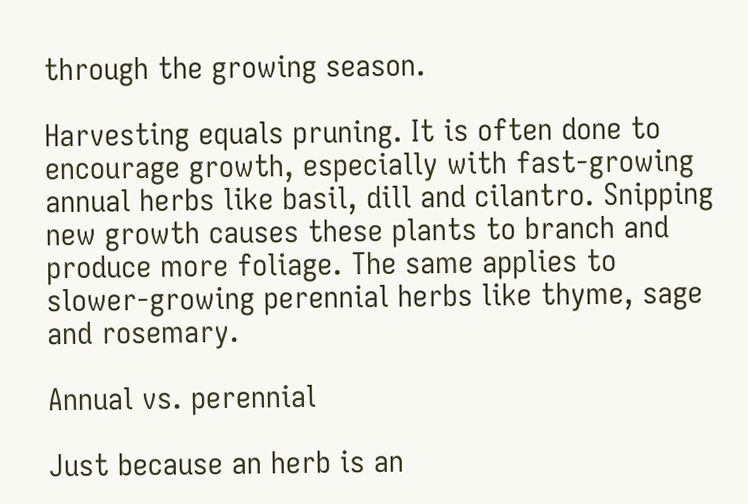through the growing season.

Harvesting equals pruning. It is often done to encourage growth, especially with fast-growing annual herbs like basil, dill and cilantro. Snipping new growth causes these plants to branch and produce more foliage. The same applies to slower-growing perennial herbs like thyme, sage and rosemary.

Annual vs. perennial

Just because an herb is an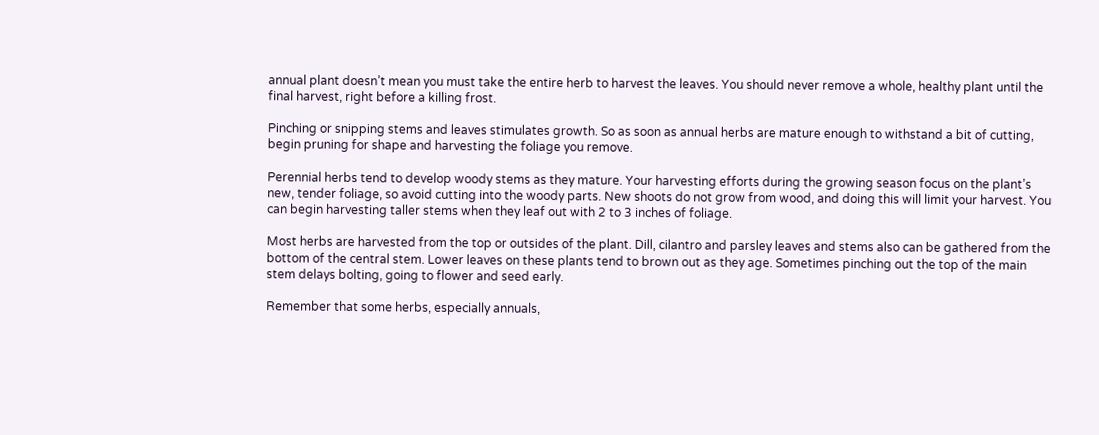annual plant doesn’t mean you must take the entire herb to harvest the leaves. You should never remove a whole, healthy plant until the final harvest, right before a killing frost.

Pinching or snipping stems and leaves stimulates growth. So as soon as annual herbs are mature enough to withstand a bit of cutting, begin pruning for shape and harvesting the foliage you remove.

Perennial herbs tend to develop woody stems as they mature. Your harvesting efforts during the growing season focus on the plant’s new, tender foliage, so avoid cutting into the woody parts. New shoots do not grow from wood, and doing this will limit your harvest. You can begin harvesting taller stems when they leaf out with 2 to 3 inches of foliage.

Most herbs are harvested from the top or outsides of the plant. Dill, cilantro and parsley leaves and stems also can be gathered from the bottom of the central stem. Lower leaves on these plants tend to brown out as they age. Sometimes pinching out the top of the main stem delays bolting, going to flower and seed early.

Remember that some herbs, especially annuals,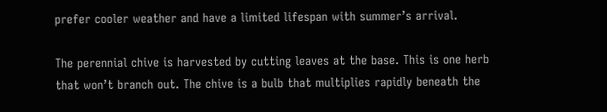prefer cooler weather and have a limited lifespan with summer’s arrival.

The perennial chive is harvested by cutting leaves at the base. This is one herb that won’t branch out. The chive is a bulb that multiplies rapidly beneath the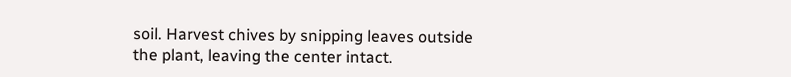soil. Harvest chives by snipping leaves outside the plant, leaving the center intact.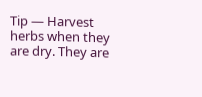Tip — Harvest herbs when they are dry. They are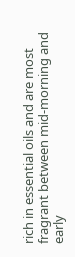rich in essential oils and are most fragrant between mid-morning and early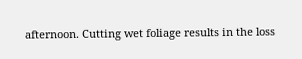afternoon. Cutting wet foliage results in the loss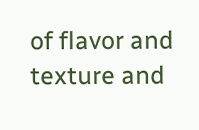of flavor and texture and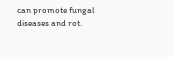can promote fungal diseases and rot.